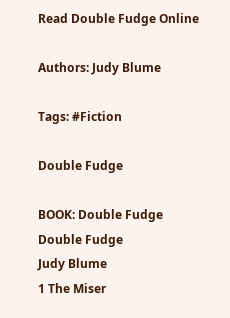Read Double Fudge Online

Authors: Judy Blume

Tags: #Fiction

Double Fudge

BOOK: Double Fudge
Double Fudge
Judy Blume
1 The Miser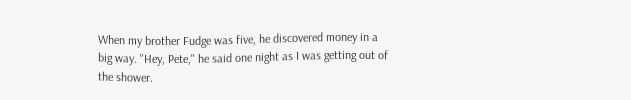When my brother Fudge was five, he discovered money in a big way. "Hey, Pete," he said one night as I was getting out of the shower.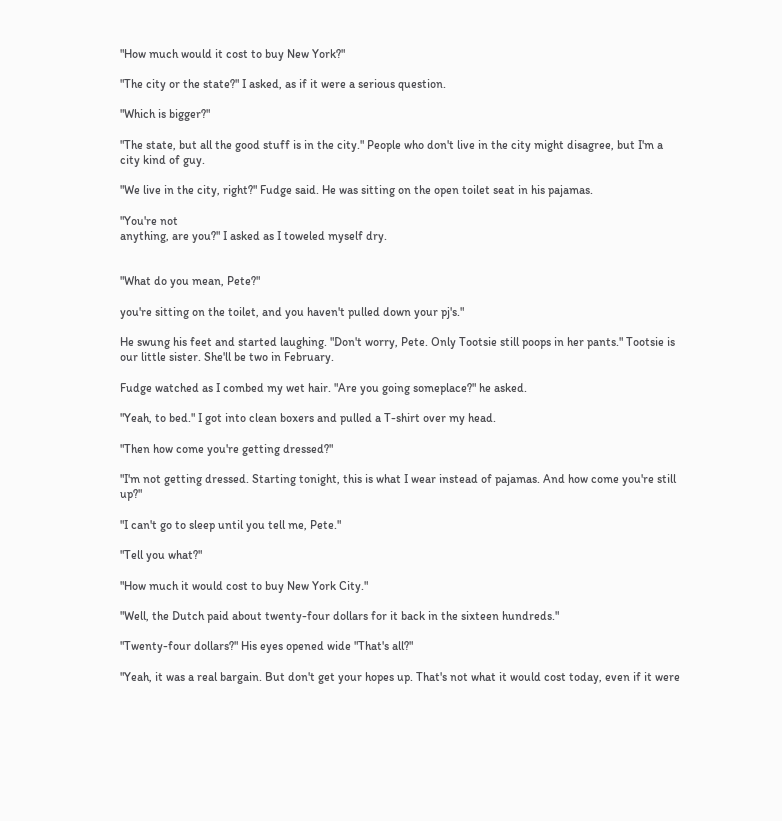"How much would it cost to buy New York?"

"The city or the state?" I asked, as if it were a serious question.

"Which is bigger?"

"The state, but all the good stuff is in the city." People who don't live in the city might disagree, but I'm a city kind of guy.

"We live in the city, right?" Fudge said. He was sitting on the open toilet seat in his pajamas.

"You're not
anything, are you?" I asked as I toweled myself dry.


"What do you mean, Pete?"

you're sitting on the toilet, and you haven't pulled down your pj's."

He swung his feet and started laughing. "Don't worry, Pete. Only Tootsie still poops in her pants." Tootsie is our little sister. She'll be two in February.

Fudge watched as I combed my wet hair. "Are you going someplace?" he asked.

"Yeah, to bed." I got into clean boxers and pulled a T-shirt over my head.

"Then how come you're getting dressed?"

"I'm not getting dressed. Starting tonight, this is what I wear instead of pajamas. And how come you're still up?"

"I can't go to sleep until you tell me, Pete."

"Tell you what?"

"How much it would cost to buy New York City."

"Well, the Dutch paid about twenty-four dollars for it back in the sixteen hundreds."

"Twenty-four dollars?" His eyes opened wide "That's all?"

"Yeah, it was a real bargain. But don't get your hopes up. That's not what it would cost today, even if it were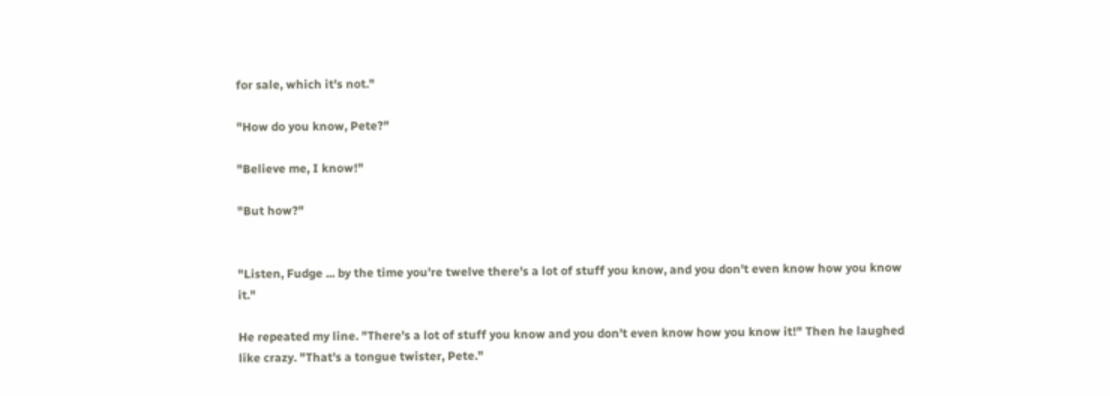for sale, which it's not."

"How do you know, Pete?"

"Believe me, I know!"

"But how?"


"Listen, Fudge ... by the time you're twelve there's a lot of stuff you know, and you don't even know how you know it."

He repeated my line. "There's a lot of stuff you know and you don't even know how you know it!" Then he laughed like crazy. "That's a tongue twister, Pete."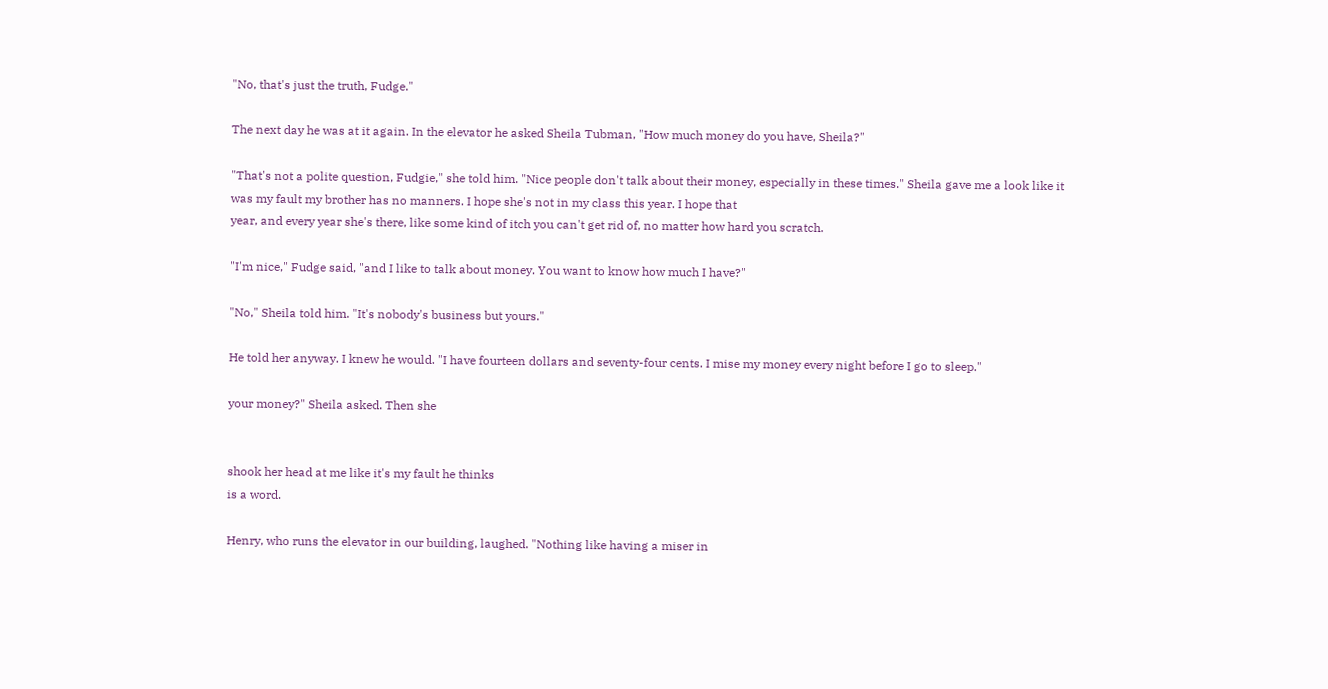"No, that's just the truth, Fudge."

The next day he was at it again. In the elevator he asked Sheila Tubman, "How much money do you have, Sheila?"

"That's not a polite question, Fudgie," she told him. "Nice people don't talk about their money, especially in these times." Sheila gave me a look like it was my fault my brother has no manners. I hope she's not in my class this year. I hope that
year, and every year she's there, like some kind of itch you can't get rid of, no matter how hard you scratch.

"I'm nice," Fudge said, "and I like to talk about money. You want to know how much I have?"

"No," Sheila told him. "It's nobody's business but yours."

He told her anyway. I knew he would. "I have fourteen dollars and seventy-four cents. I mise my money every night before I go to sleep."

your money?" Sheila asked. Then she


shook her head at me like it's my fault he thinks
is a word.

Henry, who runs the elevator in our building, laughed. "Nothing like having a miser in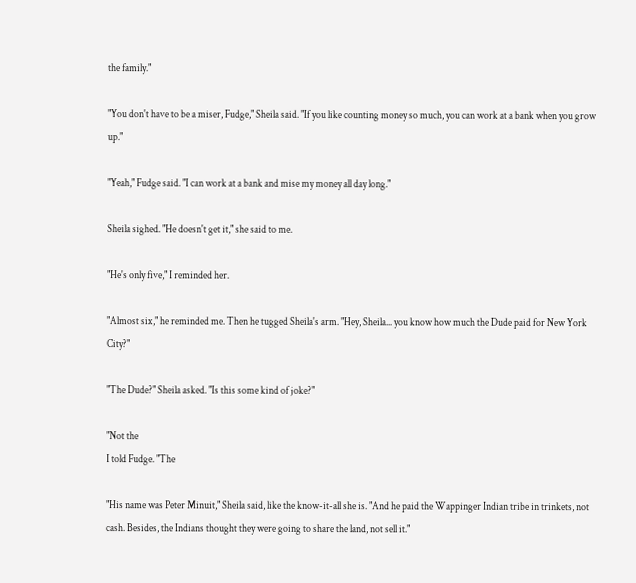the family."

"You don't have to be a miser, Fudge," Sheila said. "If you like counting money so much, you can work at a bank when you grow up."

"Yeah," Fudge said. "I can work at a bank and mise my money all day long."

Sheila sighed. "He doesn't get it," she said to me.

"He's only five," I reminded her.

"Almost six," he reminded me. Then he tugged Sheila's arm. "Hey, Sheila... you know how much the Dude paid for New York City?"

"The Dude?" Sheila asked. "Is this some kind of joke?"

"Not the
I told Fudge. "The

"His name was Peter Minuit," Sheila said, like the know-it-all she is. "And he paid the Wappinger Indian tribe in trinkets, not cash. Besides, the Indians thought they were going to share the land, not sell it."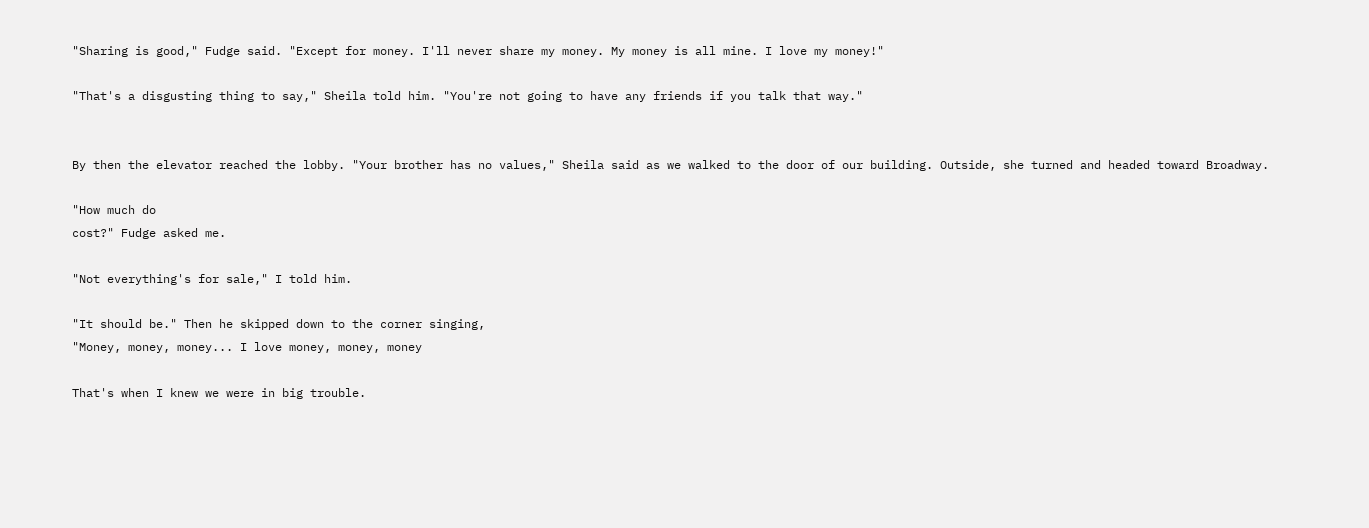"Sharing is good," Fudge said. "Except for money. I'll never share my money. My money is all mine. I love my money!"

"That's a disgusting thing to say," Sheila told him. "You're not going to have any friends if you talk that way."


By then the elevator reached the lobby. "Your brother has no values," Sheila said as we walked to the door of our building. Outside, she turned and headed toward Broadway.

"How much do
cost?" Fudge asked me.

"Not everything's for sale," I told him.

"It should be." Then he skipped down to the corner singing,
"Money, money, money... I love money, money, money

That's when I knew we were in big trouble.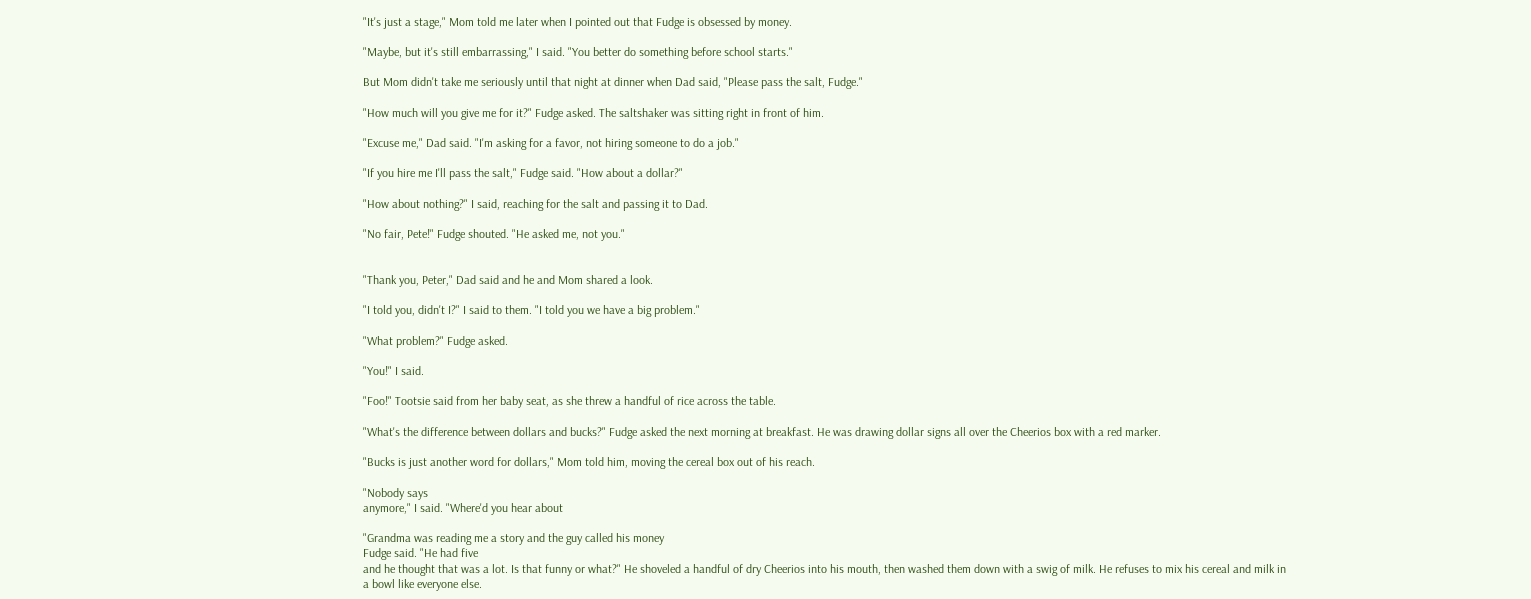"It's just a stage," Mom told me later when I pointed out that Fudge is obsessed by money.

"Maybe, but it's still embarrassing," I said. "You better do something before school starts."

But Mom didn't take me seriously until that night at dinner when Dad said, "Please pass the salt, Fudge."

"How much will you give me for it?" Fudge asked. The saltshaker was sitting right in front of him.

"Excuse me," Dad said. "I'm asking for a favor, not hiring someone to do a job."

"If you hire me I'll pass the salt," Fudge said. "How about a dollar?"

"How about nothing?" I said, reaching for the salt and passing it to Dad.

"No fair, Pete!" Fudge shouted. "He asked me, not you."


"Thank you, Peter," Dad said and he and Mom shared a look.

"I told you, didn't I?" I said to them. "I told you we have a big problem."

"What problem?" Fudge asked.

"You!" I said.

"Foo!" Tootsie said from her baby seat, as she threw a handful of rice across the table.

"What's the difference between dollars and bucks?" Fudge asked the next morning at breakfast. He was drawing dollar signs all over the Cheerios box with a red marker.

"Bucks is just another word for dollars," Mom told him, moving the cereal box out of his reach.

"Nobody says
anymore," I said. "Where'd you hear about

"Grandma was reading me a story and the guy called his money
Fudge said. "He had five
and he thought that was a lot. Is that funny or what?" He shoveled a handful of dry Cheerios into his mouth, then washed them down with a swig of milk. He refuses to mix his cereal and milk in a bowl like everyone else.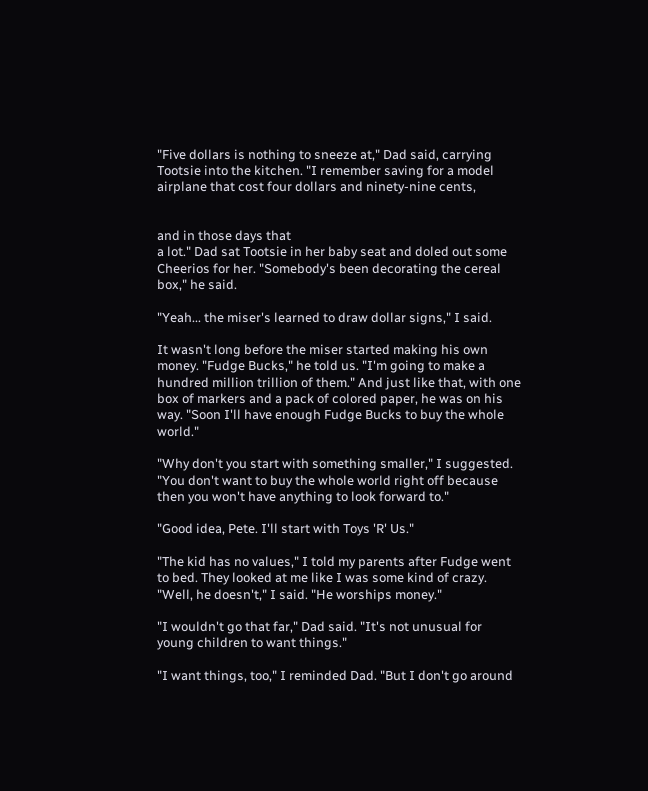"Five dollars is nothing to sneeze at," Dad said, carrying Tootsie into the kitchen. "I remember saving for a model airplane that cost four dollars and ninety-nine cents,


and in those days that
a lot." Dad sat Tootsie in her baby seat and doled out some Cheerios for her. "Somebody's been decorating the cereal box," he said.

"Yeah... the miser's learned to draw dollar signs," I said.

It wasn't long before the miser started making his own money. "Fudge Bucks," he told us. "I'm going to make a hundred million trillion of them." And just like that, with one box of markers and a pack of colored paper, he was on his way. "Soon I'll have enough Fudge Bucks to buy the whole world."

"Why don't you start with something smaller," I suggested. "You don't want to buy the whole world right off because then you won't have anything to look forward to."

"Good idea, Pete. I'll start with Toys 'R' Us."

"The kid has no values," I told my parents after Fudge went to bed. They looked at me like I was some kind of crazy. "Well, he doesn't," I said. "He worships money."

"I wouldn't go that far," Dad said. "It's not unusual for young children to want things."

"I want things, too," I reminded Dad. "But I don't go around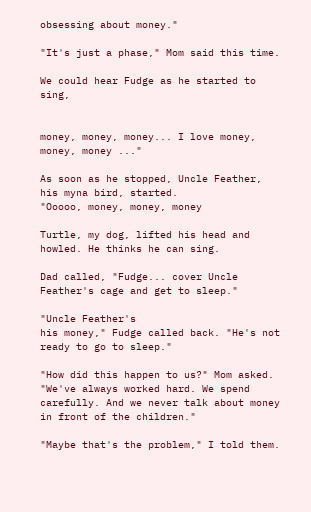obsessing about money."

"It's just a phase," Mom said this time.

We could hear Fudge as he started to sing,


money, money, money... I love money, money, money ..."

As soon as he stopped, Uncle Feather, his myna bird, started.
"Ooooo, money, money, money

Turtle, my dog, lifted his head and howled. He thinks he can sing.

Dad called, "Fudge... cover Uncle Feather's cage and get to sleep."

"Uncle Feather's
his money," Fudge called back. "He's not ready to go to sleep."

"How did this happen to us?" Mom asked. "We've always worked hard. We spend carefully. And we never talk about money in front of the children."

"Maybe that's the problem," I told them.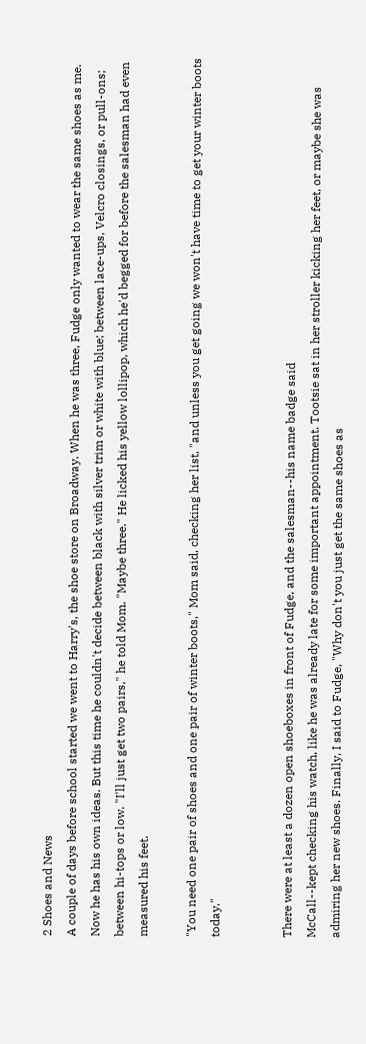2 Shoes and News
A couple of days before school started we went to Harry's, the shoe store on Broadway. When he was three, Fudge only wanted to wear the same shoes as me. Now he has his own ideas. But this time he couldn't decide between black with silver trim or white with blue; between lace-ups, Velcro closings, or pull-ons; between hi-tops or low. "I'll just get two pairs," he told Mom. "Maybe three." He licked his yellow lollipop, which he'd begged for before the salesman had even measured his feet.

"You need one pair of shoes and one pair of winter boots," Mom said, checking her list, "and unless you get going we won't have time to get your winter boots today."


There were at least a dozen open shoeboxes in front of Fudge, and the salesman--his name badge said
McCall--kept checking his watch, like he was already late for some important appointment. Tootsie sat in her stroller kicking her feet, or maybe she was admiring her new shoes. Finally, I said to Fudge, "Why don't you just get the same shoes as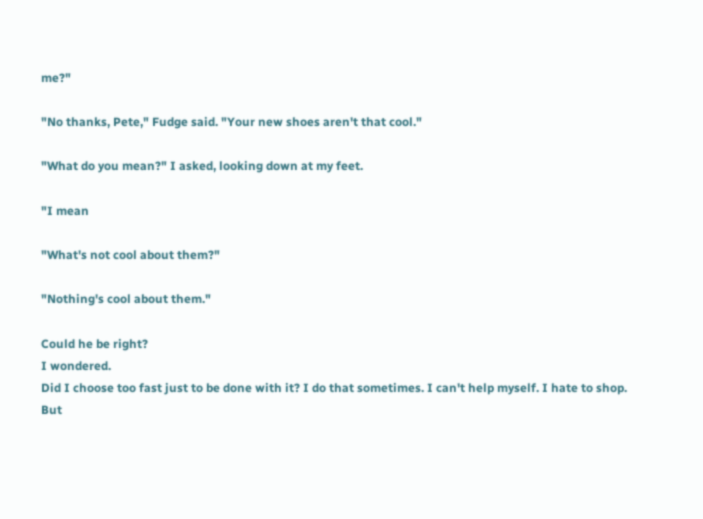me?"

"No thanks, Pete," Fudge said. "Your new shoes aren't that cool."

"What do you mean?" I asked, looking down at my feet.

"I mean

"What's not cool about them?"

"Nothing's cool about them."

Could he be right?
I wondered.
Did I choose too fast just to be done with it? I do that sometimes. I can't help myself. I hate to shop. But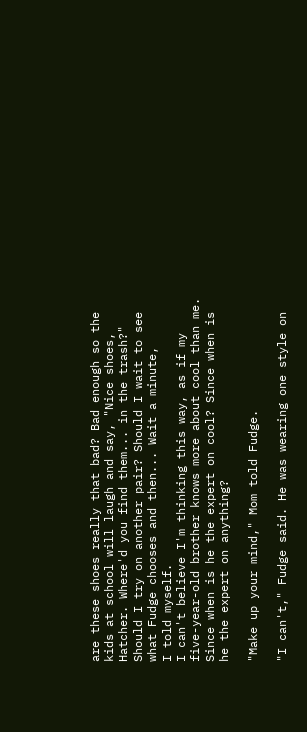are these shoes really that bad? Bad enough so the kids at school will laugh and say, "Nice shoes, Hatcher. Where'd you find them... in the trash?" Should I try on another pair? Should I wait to see what Fudge chooses and then... Wait a minute,
I told myself.
I can't believe I'm thinking this way, as if my five-year-old brother knows more about cool than me. Since when is he the expert on cool? Since when is he the expert on anything?

"Make up your mind," Mom told Fudge.

"I can't," Fudge said. He was wearing one style on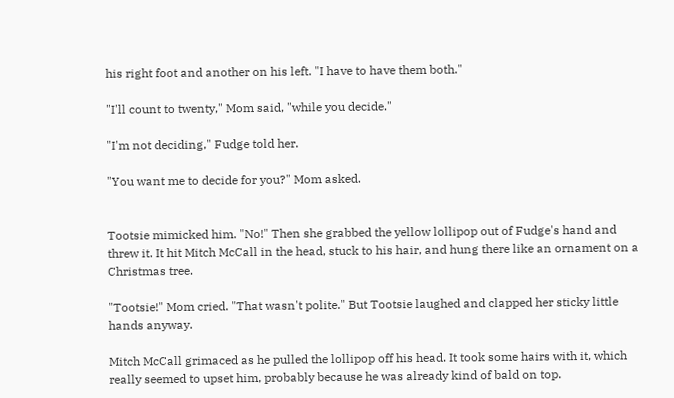his right foot and another on his left. "I have to have them both."

"I'll count to twenty," Mom said, "while you decide."

"I'm not deciding," Fudge told her.

"You want me to decide for you?" Mom asked.


Tootsie mimicked him. "No!" Then she grabbed the yellow lollipop out of Fudge's hand and threw it. It hit Mitch McCall in the head, stuck to his hair, and hung there like an ornament on a Christmas tree.

"Tootsie!" Mom cried. "That wasn't polite." But Tootsie laughed and clapped her sticky little hands anyway.

Mitch McCall grimaced as he pulled the lollipop off his head. It took some hairs with it, which really seemed to upset him, probably because he was already kind of bald on top.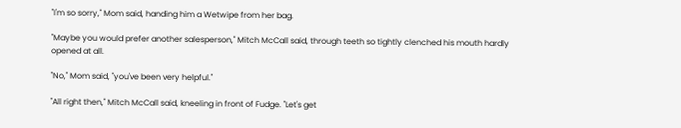"I'm so sorry," Mom said, handing him a Wetwipe from her bag.

"Maybe you would prefer another salesperson," Mitch McCall said, through teeth so tightly clenched his mouth hardly opened at all.

"No," Mom said, "you've been very helpful."

"All right then," Mitch McCall said, kneeling in front of Fudge. "Let's get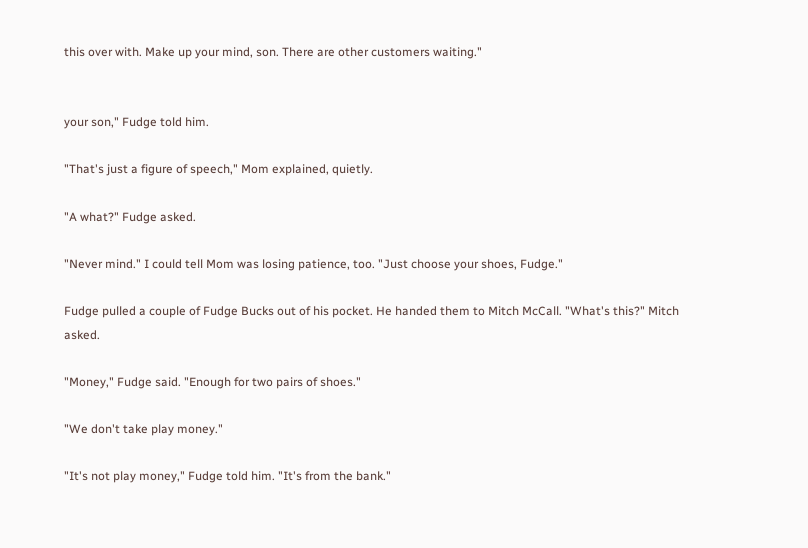this over with. Make up your mind, son. There are other customers waiting."


your son," Fudge told him.

"That's just a figure of speech," Mom explained, quietly.

"A what?" Fudge asked.

"Never mind." I could tell Mom was losing patience, too. "Just choose your shoes, Fudge."

Fudge pulled a couple of Fudge Bucks out of his pocket. He handed them to Mitch McCall. "What's this?" Mitch asked.

"Money," Fudge said. "Enough for two pairs of shoes."

"We don't take play money."

"It's not play money," Fudge told him. "It's from the bank."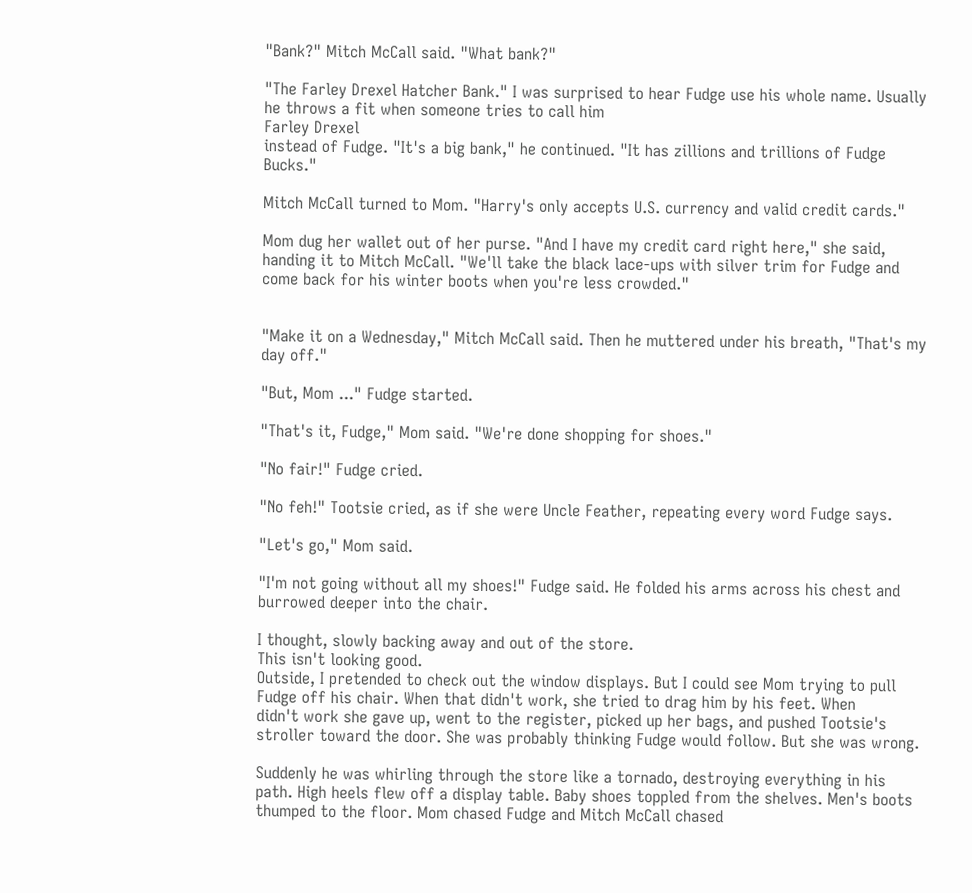"Bank?" Mitch McCall said. "What bank?"

"The Farley Drexel Hatcher Bank." I was surprised to hear Fudge use his whole name. Usually he throws a fit when someone tries to call him
Farley Drexel
instead of Fudge. "It's a big bank," he continued. "It has zillions and trillions of Fudge Bucks."

Mitch McCall turned to Mom. "Harry's only accepts U.S. currency and valid credit cards."

Mom dug her wallet out of her purse. "And I have my credit card right here," she said, handing it to Mitch McCall. "We'll take the black lace-ups with silver trim for Fudge and come back for his winter boots when you're less crowded."


"Make it on a Wednesday," Mitch McCall said. Then he muttered under his breath, "That's my day off."

"But, Mom ..." Fudge started.

"That's it, Fudge," Mom said. "We're done shopping for shoes."

"No fair!" Fudge cried.

"No feh!" Tootsie cried, as if she were Uncle Feather, repeating every word Fudge says.

"Let's go," Mom said.

"I'm not going without all my shoes!" Fudge said. He folded his arms across his chest and burrowed deeper into the chair.

I thought, slowly backing away and out of the store.
This isn't looking good.
Outside, I pretended to check out the window displays. But I could see Mom trying to pull Fudge off his chair. When that didn't work, she tried to drag him by his feet. When
didn't work she gave up, went to the register, picked up her bags, and pushed Tootsie's stroller toward the door. She was probably thinking Fudge would follow. But she was wrong.

Suddenly he was whirling through the store like a tornado, destroying everything in his path. High heels flew off a display table. Baby shoes toppled from the shelves. Men's boots thumped to the floor. Mom chased Fudge and Mitch McCall chased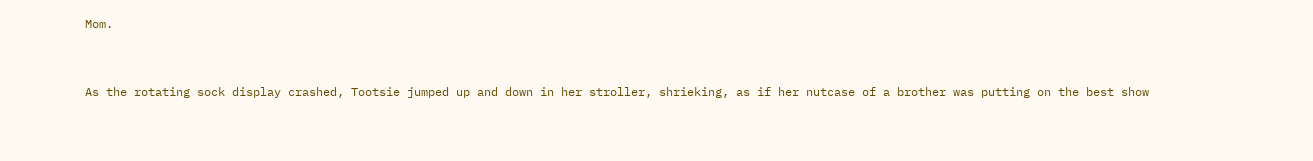Mom.


As the rotating sock display crashed, Tootsie jumped up and down in her stroller, shrieking, as if her nutcase of a brother was putting on the best show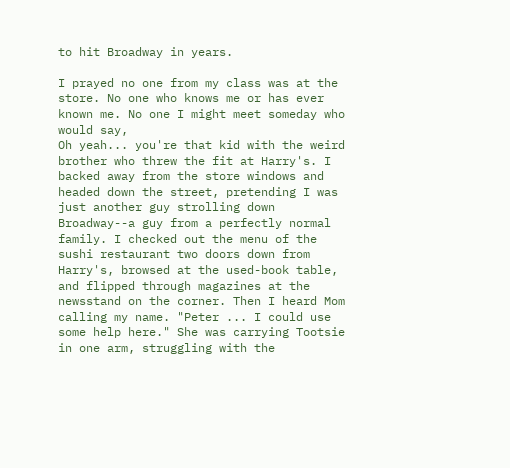to hit Broadway in years.

I prayed no one from my class was at the store. No one who knows me or has ever known me. No one I might meet someday who would say,
Oh yeah... you're that kid with the weird brother who threw the fit at Harry's. I
backed away from the store windows and headed down the street, pretending I was just another guy strolling down Broadway--a guy from a perfectly normal family. I checked out the menu of the sushi restaurant two doors down from Harry's, browsed at the used-book table, and flipped through magazines at the newsstand on the corner. Then I heard Mom calling my name. "Peter ... I could use some help here." She was carrying Tootsie in one arm, struggling with the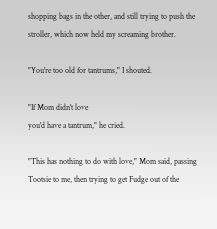shopping bags in the other, and still trying to push the stroller, which now held my screaming brother.

"You're too old for tantrums," I shouted.

"If Mom didn't love
you'd have a tantrum," he cried.

"This has nothing to do with love," Mom said, passing Tootsie to me, then trying to get Fudge out of the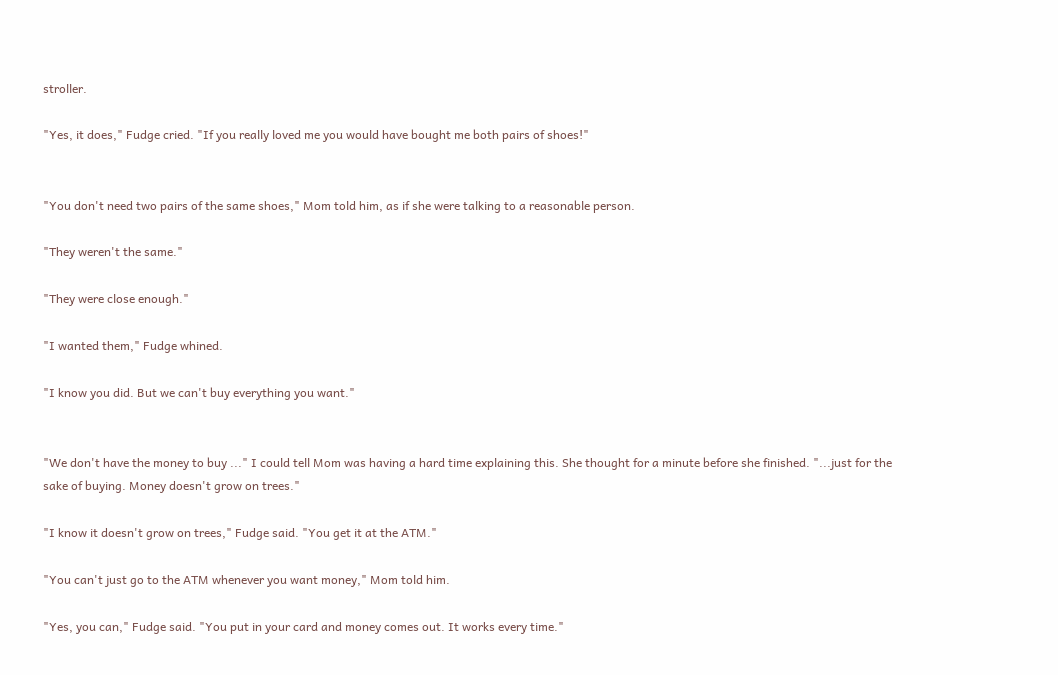stroller.

"Yes, it does," Fudge cried. "If you really loved me you would have bought me both pairs of shoes!"


"You don't need two pairs of the same shoes," Mom told him, as if she were talking to a reasonable person.

"They weren't the same."

"They were close enough."

"I wanted them," Fudge whined.

"I know you did. But we can't buy everything you want."


"We don't have the money to buy ..." I could tell Mom was having a hard time explaining this. She thought for a minute before she finished. "...just for the sake of buying. Money doesn't grow on trees."

"I know it doesn't grow on trees," Fudge said. "You get it at the ATM."

"You can't just go to the ATM whenever you want money," Mom told him.

"Yes, you can," Fudge said. "You put in your card and money comes out. It works every time."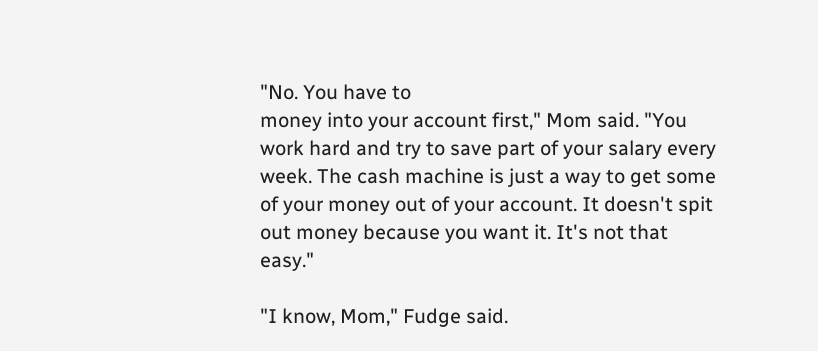"No. You have to
money into your account first," Mom said. "You work hard and try to save part of your salary every week. The cash machine is just a way to get some of your money out of your account. It doesn't spit out money because you want it. It's not that easy."

"I know, Mom," Fudge said.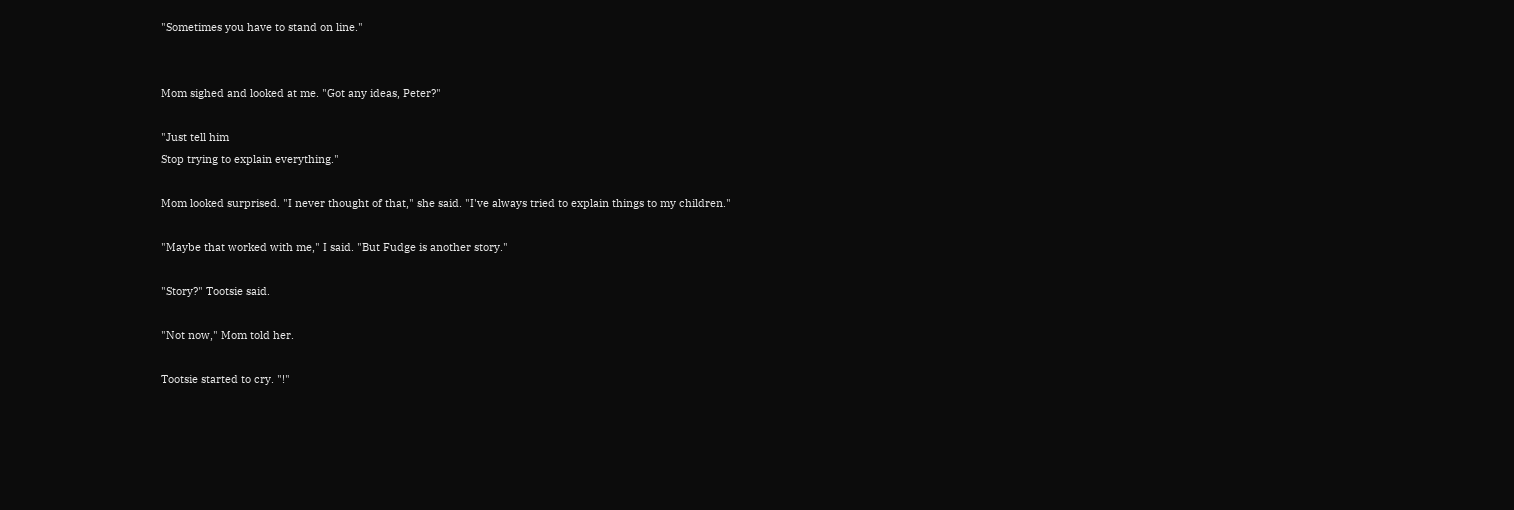"Sometimes you have to stand on line."


Mom sighed and looked at me. "Got any ideas, Peter?"

"Just tell him
Stop trying to explain everything."

Mom looked surprised. "I never thought of that," she said. "I've always tried to explain things to my children."

"Maybe that worked with me," I said. "But Fudge is another story."

"Story?" Tootsie said.

"Not now," Mom told her.

Tootsie started to cry. "!"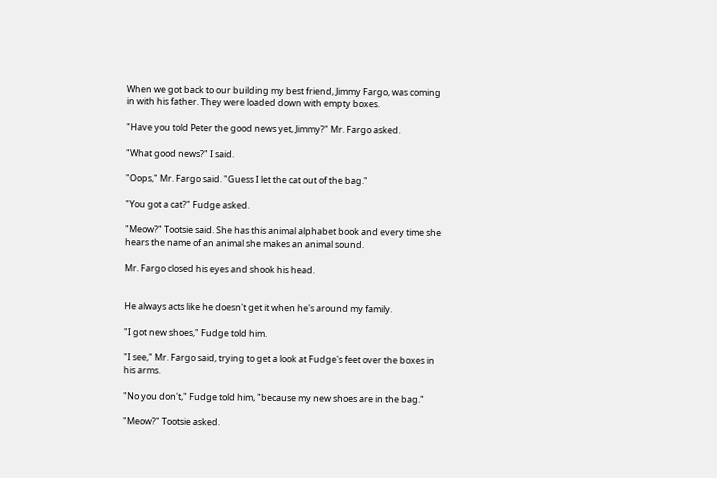When we got back to our building my best friend, Jimmy Fargo, was coming in with his father. They were loaded down with empty boxes.

"Have you told Peter the good news yet, Jimmy?" Mr. Fargo asked.

"What good news?" I said.

"Oops," Mr. Fargo said. "Guess I let the cat out of the bag."

"You got a cat?" Fudge asked.

"Meow?" Tootsie said. She has this animal alphabet book and every time she hears the name of an animal she makes an animal sound.

Mr. Fargo closed his eyes and shook his head.


He always acts like he doesn't get it when he's around my family.

"I got new shoes," Fudge told him.

"I see," Mr. Fargo said, trying to get a look at Fudge's feet over the boxes in his arms.

"No you don't," Fudge told him, "because my new shoes are in the bag."

"Meow?" Tootsie asked.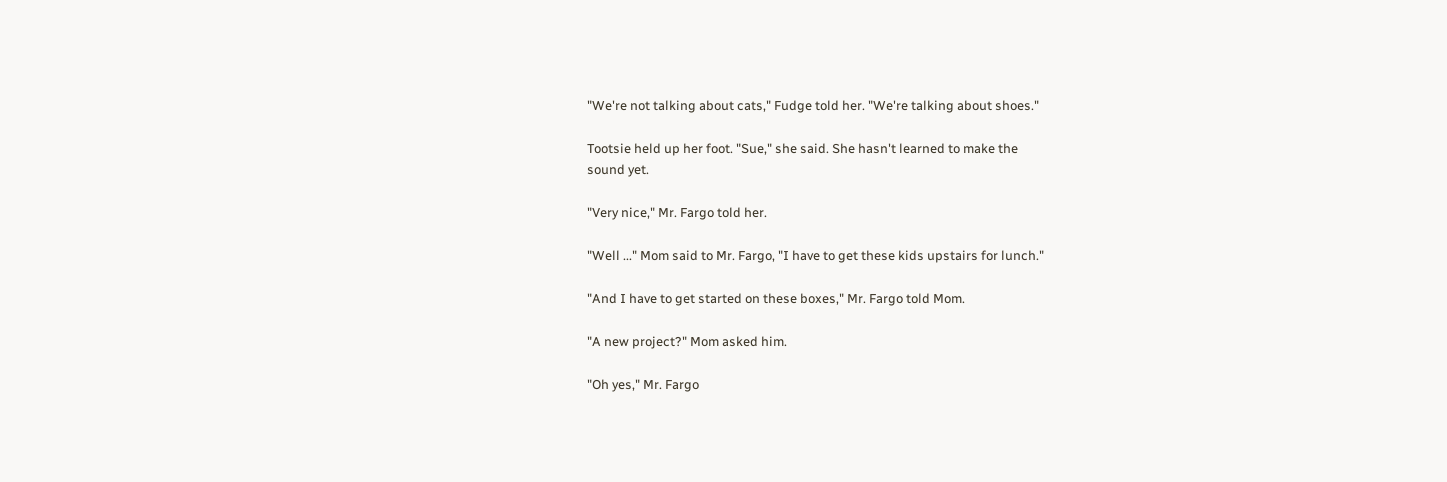"We're not talking about cats," Fudge told her. "We're talking about shoes."

Tootsie held up her foot. "Sue," she said. She hasn't learned to make the
sound yet.

"Very nice," Mr. Fargo told her.

"Well ..." Mom said to Mr. Fargo, "I have to get these kids upstairs for lunch."

"And I have to get started on these boxes," Mr. Fargo told Mom.

"A new project?" Mom asked him.

"Oh yes," Mr. Fargo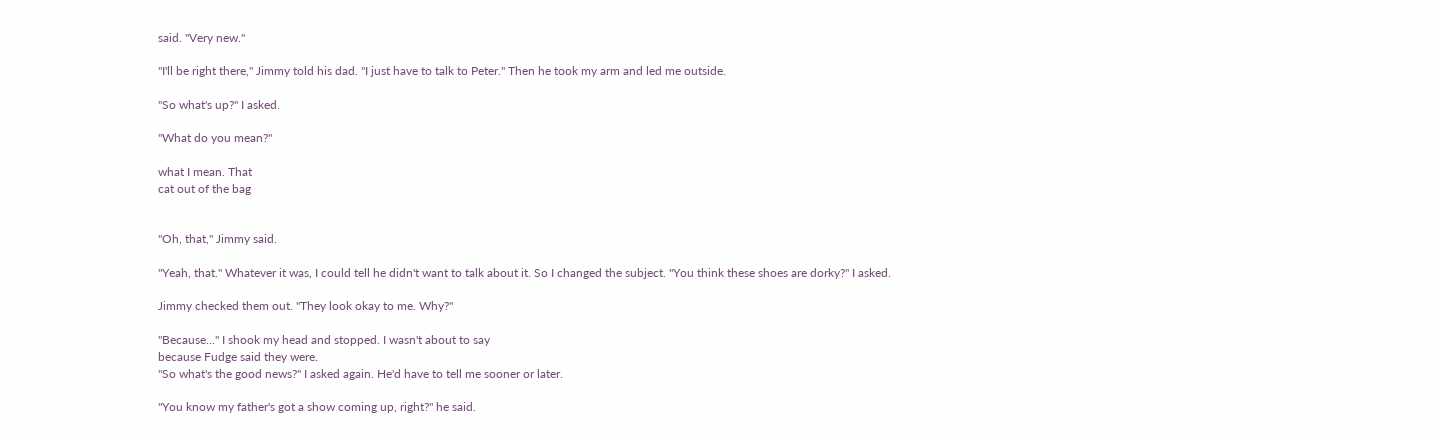said. "Very new."

"I'll be right there," Jimmy told his dad. "I just have to talk to Peter." Then he took my arm and led me outside.

"So what's up?" I asked.

"What do you mean?"

what I mean. That
cat out of the bag


"Oh, that," Jimmy said.

"Yeah, that." Whatever it was, I could tell he didn't want to talk about it. So I changed the subject. "You think these shoes are dorky?" I asked.

Jimmy checked them out. "They look okay to me. Why?"

"Because..." I shook my head and stopped. I wasn't about to say
because Fudge said they were.
"So what's the good news?" I asked again. He'd have to tell me sooner or later.

"You know my father's got a show coming up, right?" he said.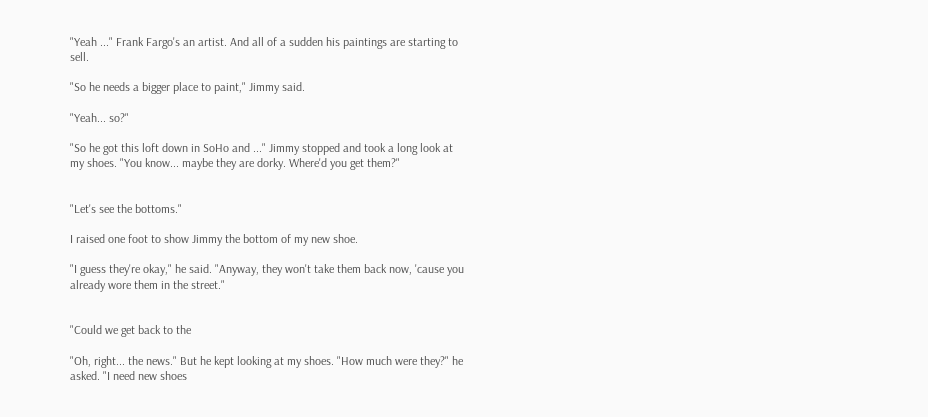"Yeah ..." Frank Fargo's an artist. And all of a sudden his paintings are starting to sell.

"So he needs a bigger place to paint," Jimmy said.

"Yeah... so?"

"So he got this loft down in SoHo and ..." Jimmy stopped and took a long look at my shoes. "You know... maybe they are dorky. Where'd you get them?"


"Let's see the bottoms."

I raised one foot to show Jimmy the bottom of my new shoe.

"I guess they're okay," he said. "Anyway, they won't take them back now, 'cause you already wore them in the street."


"Could we get back to the

"Oh, right... the news." But he kept looking at my shoes. "How much were they?" he asked. "I need new shoes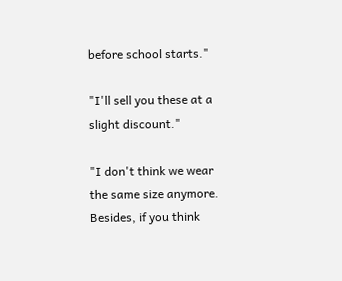before school starts."

"I'll sell you these at a slight discount."

"I don't think we wear the same size anymore. Besides, if you think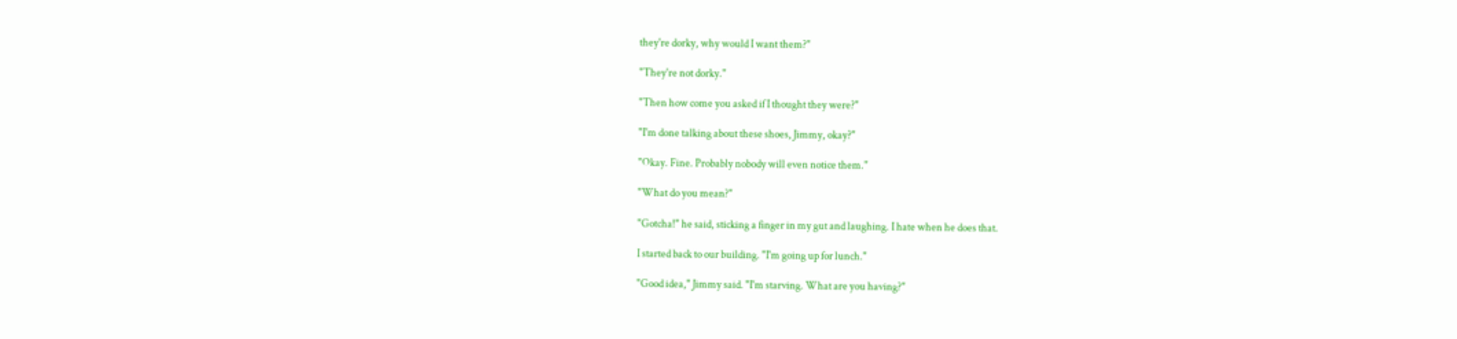they're dorky, why would I want them?"

"They're not dorky."

"Then how come you asked if I thought they were?"

"I'm done talking about these shoes, Jimmy, okay?"

"Okay. Fine. Probably nobody will even notice them."

"What do you mean?"

"Gotcha!" he said, sticking a finger in my gut and laughing. I hate when he does that.

I started back to our building. "I'm going up for lunch."

"Good idea," Jimmy said. "I'm starving. What are you having?"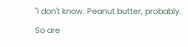"I don't know. Peanut butter, probably. So are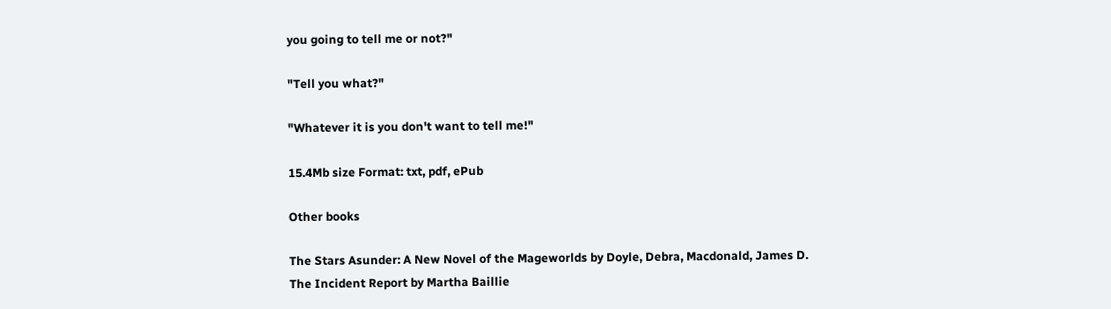you going to tell me or not?"

"Tell you what?"

"Whatever it is you don't want to tell me!"

15.4Mb size Format: txt, pdf, ePub

Other books

The Stars Asunder: A New Novel of the Mageworlds by Doyle, Debra, Macdonald, James D.
The Incident Report by Martha Baillie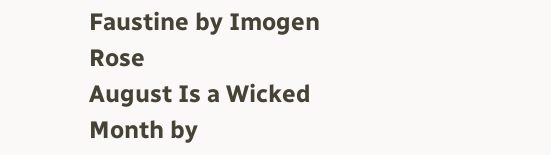Faustine by Imogen Rose
August Is a Wicked Month by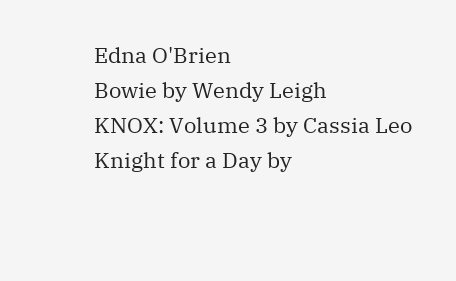Edna O'Brien
Bowie by Wendy Leigh
KNOX: Volume 3 by Cassia Leo
Knight for a Day by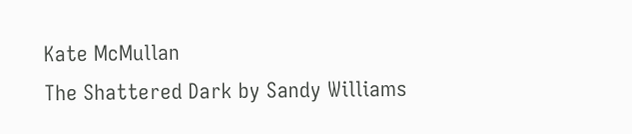Kate McMullan
The Shattered Dark by Sandy Williams